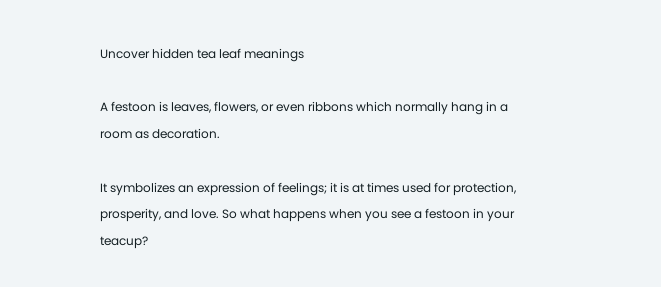Uncover hidden tea leaf meanings

A festoon is leaves, flowers, or even ribbons which normally hang in a room as decoration.

It symbolizes an expression of feelings; it is at times used for protection, prosperity, and love. So what happens when you see a festoon in your teacup?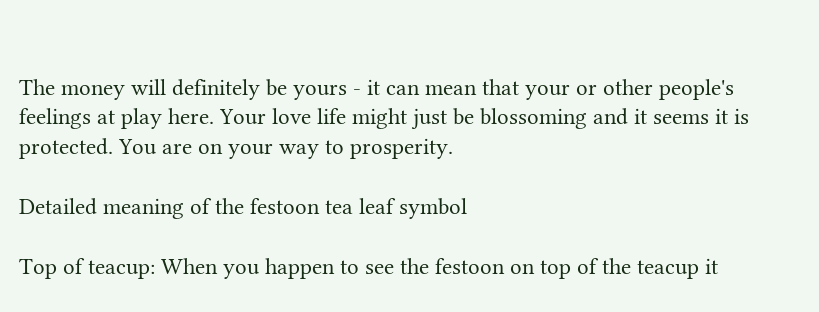The money will definitely be yours - it can mean that your or other people's feelings at play here. Your love life might just be blossoming and it seems it is protected. You are on your way to prosperity.

Detailed meaning of the festoon tea leaf symbol

Top of teacup: When you happen to see the festoon on top of the teacup it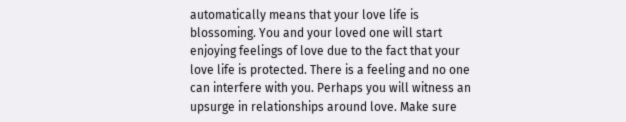automatically means that your love life is blossoming. You and your loved one will start enjoying feelings of love due to the fact that your love life is protected. There is a feeling and no one can interfere with you. Perhaps you will witness an upsurge in relationships around love. Make sure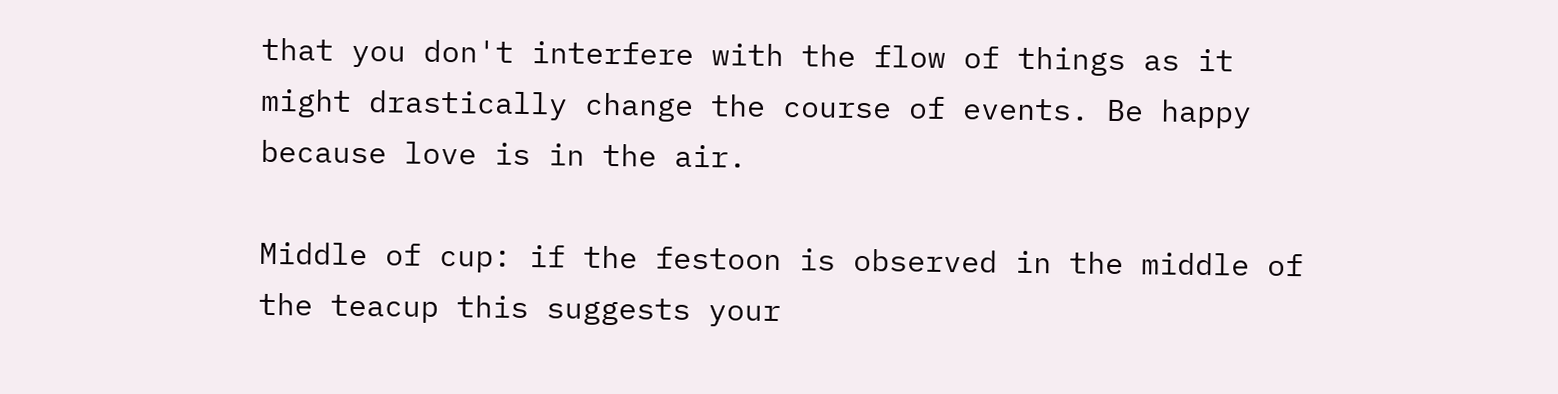that you don't interfere with the flow of things as it might drastically change the course of events. Be happy because love is in the air.

Middle of cup: if the festoon is observed in the middle of the teacup this suggests your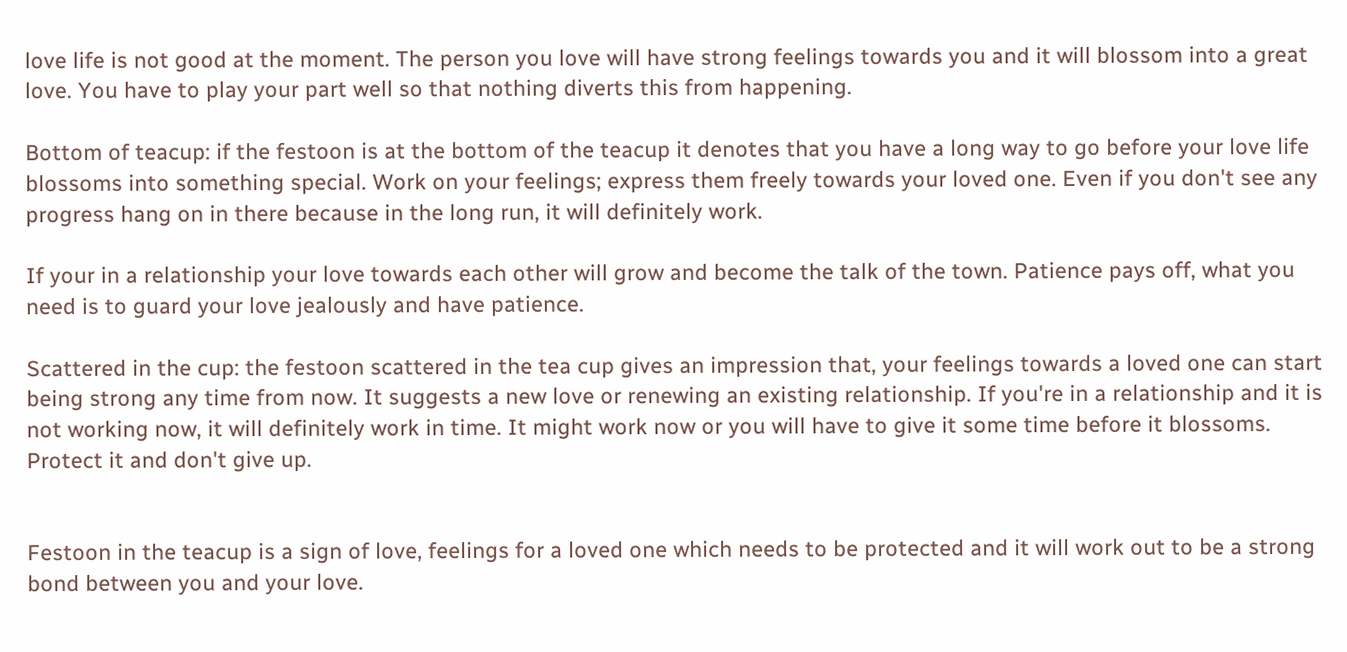love life is not good at the moment. The person you love will have strong feelings towards you and it will blossom into a great love. You have to play your part well so that nothing diverts this from happening.

Bottom of teacup: if the festoon is at the bottom of the teacup it denotes that you have a long way to go before your love life blossoms into something special. Work on your feelings; express them freely towards your loved one. Even if you don't see any progress hang on in there because in the long run, it will definitely work.

If your in a relationship your love towards each other will grow and become the talk of the town. Patience pays off, what you need is to guard your love jealously and have patience.

Scattered in the cup: the festoon scattered in the tea cup gives an impression that, your feelings towards a loved one can start being strong any time from now. It suggests a new love or renewing an existing relationship. If you're in a relationship and it is not working now, it will definitely work in time. It might work now or you will have to give it some time before it blossoms. Protect it and don't give up.


Festoon in the teacup is a sign of love, feelings for a loved one which needs to be protected and it will work out to be a strong bond between you and your love.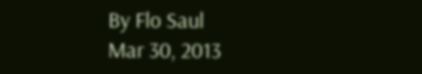By Flo Saul
Mar 30, 2013